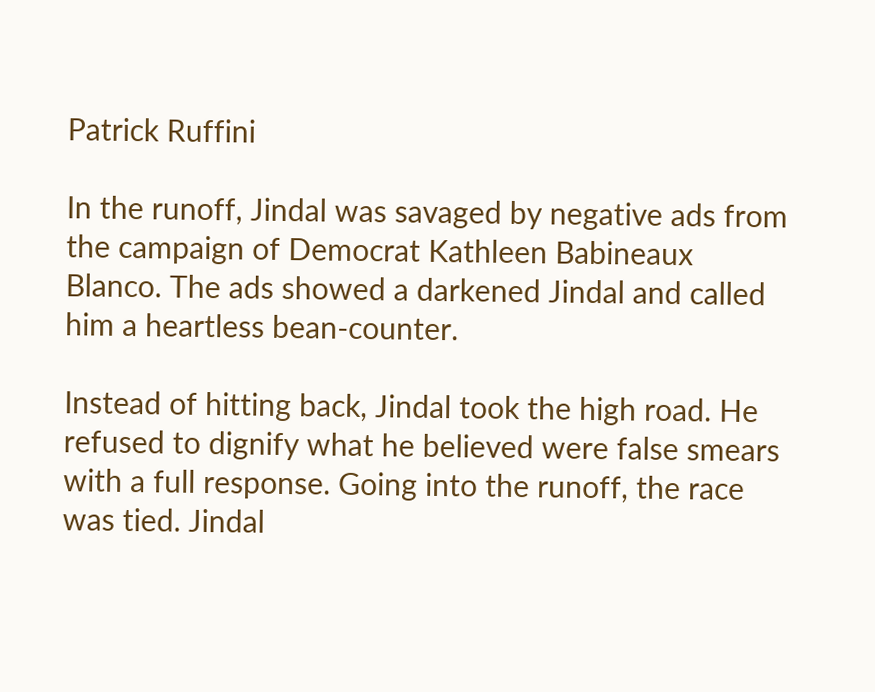Patrick Ruffini

In the runoff, Jindal was savaged by negative ads from the campaign of Democrat Kathleen Babineaux Blanco. The ads showed a darkened Jindal and called him a heartless bean-counter.

Instead of hitting back, Jindal took the high road. He refused to dignify what he believed were false smears with a full response. Going into the runoff, the race was tied. Jindal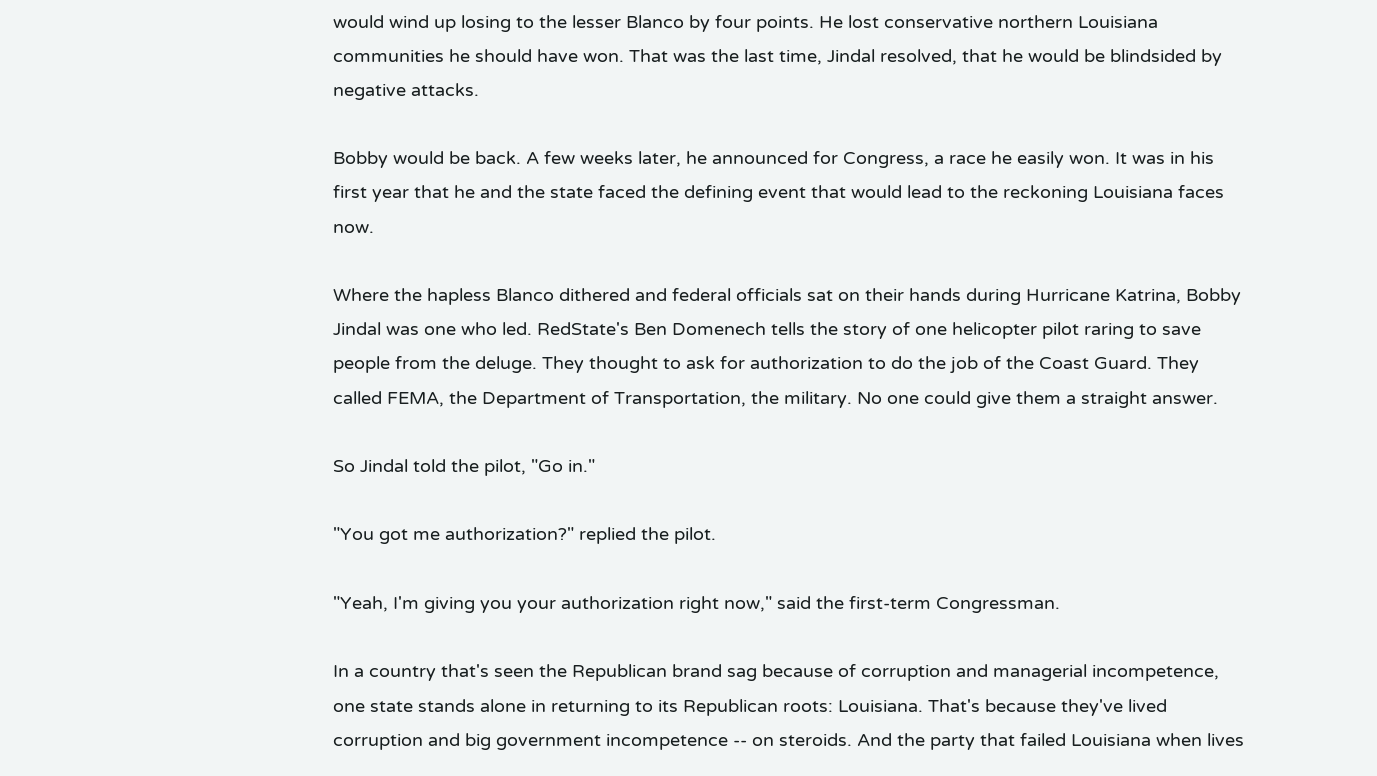would wind up losing to the lesser Blanco by four points. He lost conservative northern Louisiana communities he should have won. That was the last time, Jindal resolved, that he would be blindsided by negative attacks.

Bobby would be back. A few weeks later, he announced for Congress, a race he easily won. It was in his first year that he and the state faced the defining event that would lead to the reckoning Louisiana faces now.

Where the hapless Blanco dithered and federal officials sat on their hands during Hurricane Katrina, Bobby Jindal was one who led. RedState's Ben Domenech tells the story of one helicopter pilot raring to save people from the deluge. They thought to ask for authorization to do the job of the Coast Guard. They called FEMA, the Department of Transportation, the military. No one could give them a straight answer.

So Jindal told the pilot, "Go in."

"You got me authorization?" replied the pilot.

"Yeah, I'm giving you your authorization right now," said the first-term Congressman.

In a country that's seen the Republican brand sag because of corruption and managerial incompetence, one state stands alone in returning to its Republican roots: Louisiana. That's because they've lived corruption and big government incompetence -- on steroids. And the party that failed Louisiana when lives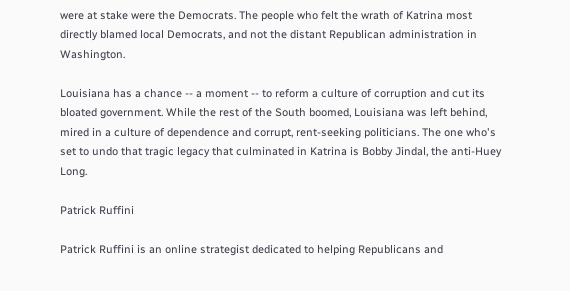were at stake were the Democrats. The people who felt the wrath of Katrina most directly blamed local Democrats, and not the distant Republican administration in Washington.

Louisiana has a chance -- a moment -- to reform a culture of corruption and cut its bloated government. While the rest of the South boomed, Louisiana was left behind, mired in a culture of dependence and corrupt, rent-seeking politicians. The one who's set to undo that tragic legacy that culminated in Katrina is Bobby Jindal, the anti-Huey Long.

Patrick Ruffini

Patrick Ruffini is an online strategist dedicated to helping Republicans and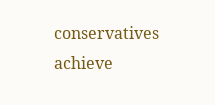conservatives achieve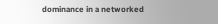dominance in a networked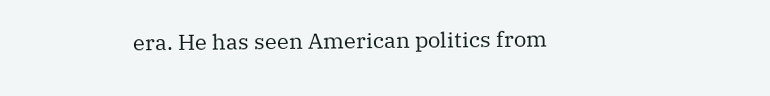era. He has seen American politics from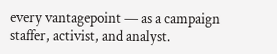every vantagepoint — as a campaign staffer, activist, and analyst.